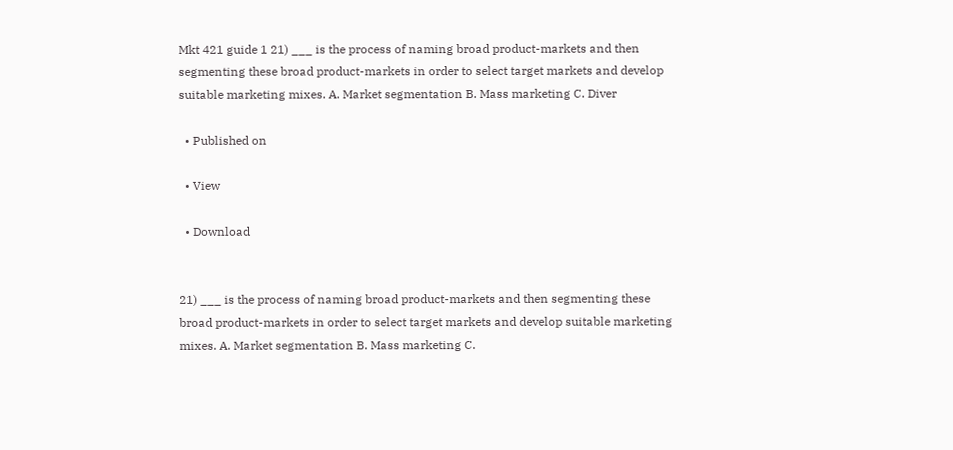Mkt 421 guide 1 21) ___ is the process of naming broad product-markets and then segmenting these broad product-markets in order to select target markets and develop suitable marketing mixes. A. Market segmentation B. Mass marketing C. Diver

  • Published on

  • View

  • Download


21) ___ is the process of naming broad product-markets and then segmenting these broad product-markets in order to select target markets and develop suitable marketing mixes. A. Market segmentation B. Mass marketing C.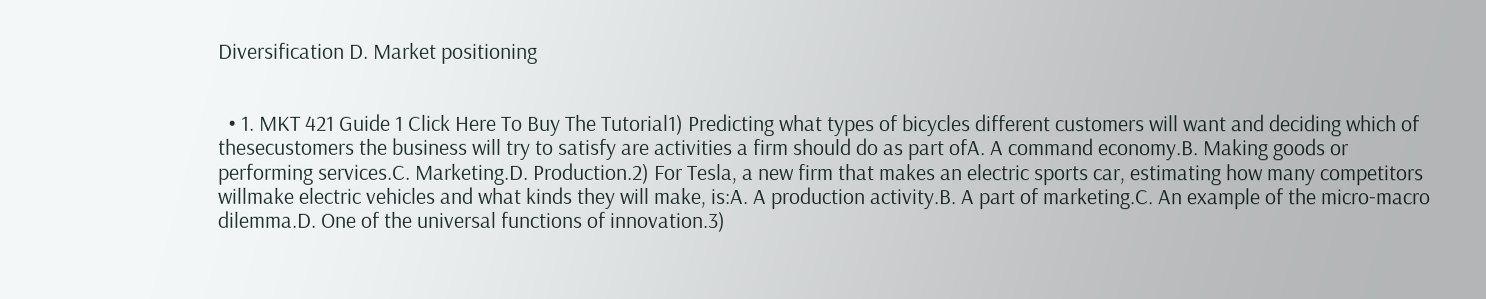Diversification D. Market positioning


  • 1. MKT 421 Guide 1 Click Here To Buy The Tutorial1) Predicting what types of bicycles different customers will want and deciding which of thesecustomers the business will try to satisfy are activities a firm should do as part ofA. A command economy.B. Making goods or performing services.C. Marketing.D. Production.2) For Tesla, a new firm that makes an electric sports car, estimating how many competitors willmake electric vehicles and what kinds they will make, is:A. A production activity.B. A part of marketing.C. An example of the micro-macro dilemma.D. One of the universal functions of innovation.3)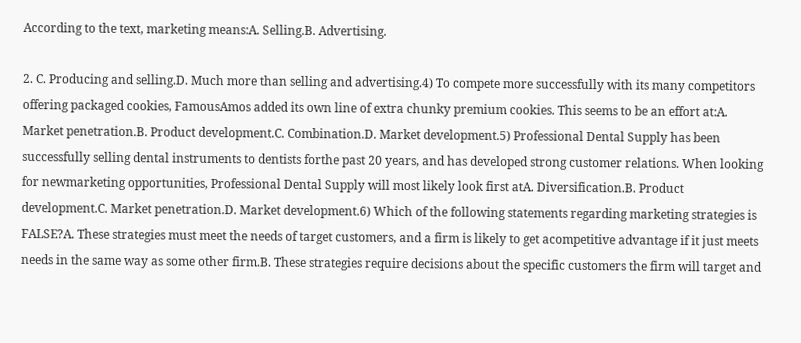According to the text, marketing means:A. Selling.B. Advertising.

2. C. Producing and selling.D. Much more than selling and advertising.4) To compete more successfully with its many competitors offering packaged cookies, FamousAmos added its own line of extra chunky premium cookies. This seems to be an effort at:A. Market penetration.B. Product development.C. Combination.D. Market development.5) Professional Dental Supply has been successfully selling dental instruments to dentists forthe past 20 years, and has developed strong customer relations. When looking for newmarketing opportunities, Professional Dental Supply will most likely look first atA. Diversification.B. Product development.C. Market penetration.D. Market development.6) Which of the following statements regarding marketing strategies is FALSE?A. These strategies must meet the needs of target customers, and a firm is likely to get acompetitive advantage if it just meets needs in the same way as some other firm.B. These strategies require decisions about the specific customers the firm will target and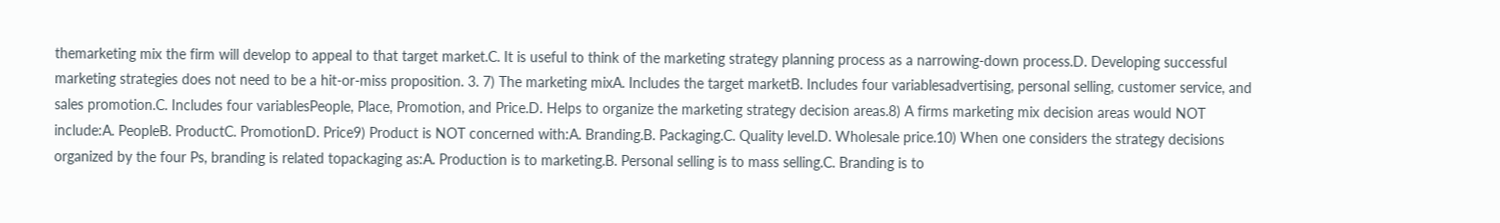themarketing mix the firm will develop to appeal to that target market.C. It is useful to think of the marketing strategy planning process as a narrowing-down process.D. Developing successful marketing strategies does not need to be a hit-or-miss proposition. 3. 7) The marketing mixA. Includes the target marketB. Includes four variablesadvertising, personal selling, customer service, and sales promotion.C. Includes four variablesPeople, Place, Promotion, and Price.D. Helps to organize the marketing strategy decision areas.8) A firms marketing mix decision areas would NOT include:A. PeopleB. ProductC. PromotionD. Price9) Product is NOT concerned with:A. Branding.B. Packaging.C. Quality level.D. Wholesale price.10) When one considers the strategy decisions organized by the four Ps, branding is related topackaging as:A. Production is to marketing.B. Personal selling is to mass selling.C. Branding is to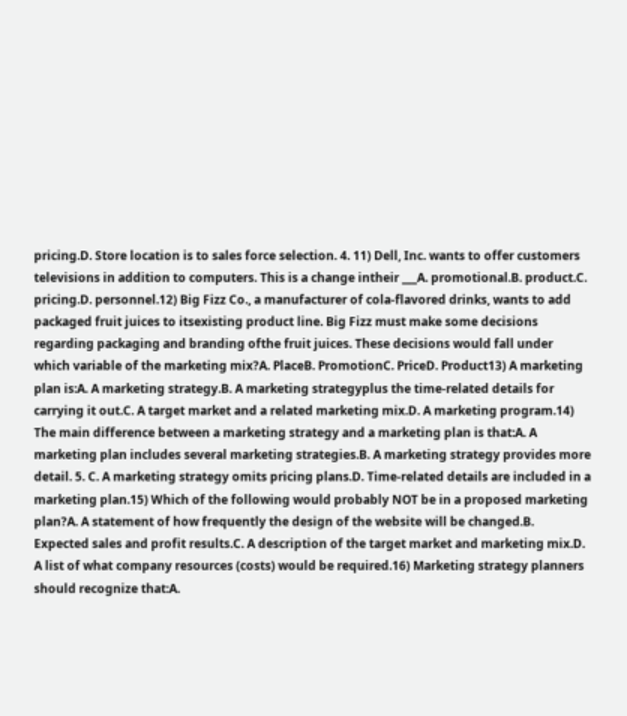pricing.D. Store location is to sales force selection. 4. 11) Dell, Inc. wants to offer customers televisions in addition to computers. This is a change intheir ___A. promotional.B. product.C. pricing.D. personnel.12) Big Fizz Co., a manufacturer of cola-flavored drinks, wants to add packaged fruit juices to itsexisting product line. Big Fizz must make some decisions regarding packaging and branding ofthe fruit juices. These decisions would fall under which variable of the marketing mix?A. PlaceB. PromotionC. PriceD. Product13) A marketing plan is:A. A marketing strategy.B. A marketing strategyplus the time-related details for carrying it out.C. A target market and a related marketing mix.D. A marketing program.14) The main difference between a marketing strategy and a marketing plan is that:A. A marketing plan includes several marketing strategies.B. A marketing strategy provides more detail. 5. C. A marketing strategy omits pricing plans.D. Time-related details are included in a marketing plan.15) Which of the following would probably NOT be in a proposed marketing plan?A. A statement of how frequently the design of the website will be changed.B. Expected sales and profit results.C. A description of the target market and marketing mix.D. A list of what company resources (costs) would be required.16) Marketing strategy planners should recognize that:A.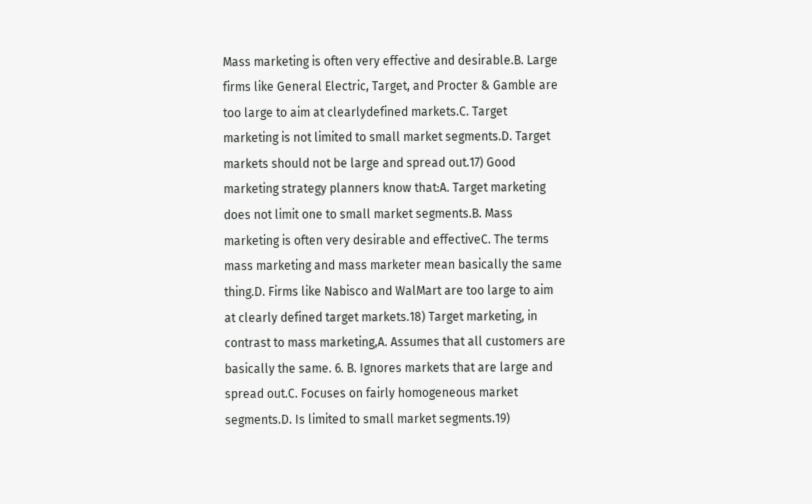Mass marketing is often very effective and desirable.B. Large firms like General Electric, Target, and Procter & Gamble are too large to aim at clearlydefined markets.C. Target marketing is not limited to small market segments.D. Target markets should not be large and spread out.17) Good marketing strategy planners know that:A. Target marketing does not limit one to small market segments.B. Mass marketing is often very desirable and effectiveC. The terms mass marketing and mass marketer mean basically the same thing.D. Firms like Nabisco and WalMart are too large to aim at clearly defined target markets.18) Target marketing, in contrast to mass marketing,A. Assumes that all customers are basically the same. 6. B. Ignores markets that are large and spread out.C. Focuses on fairly homogeneous market segments.D. Is limited to small market segments.19)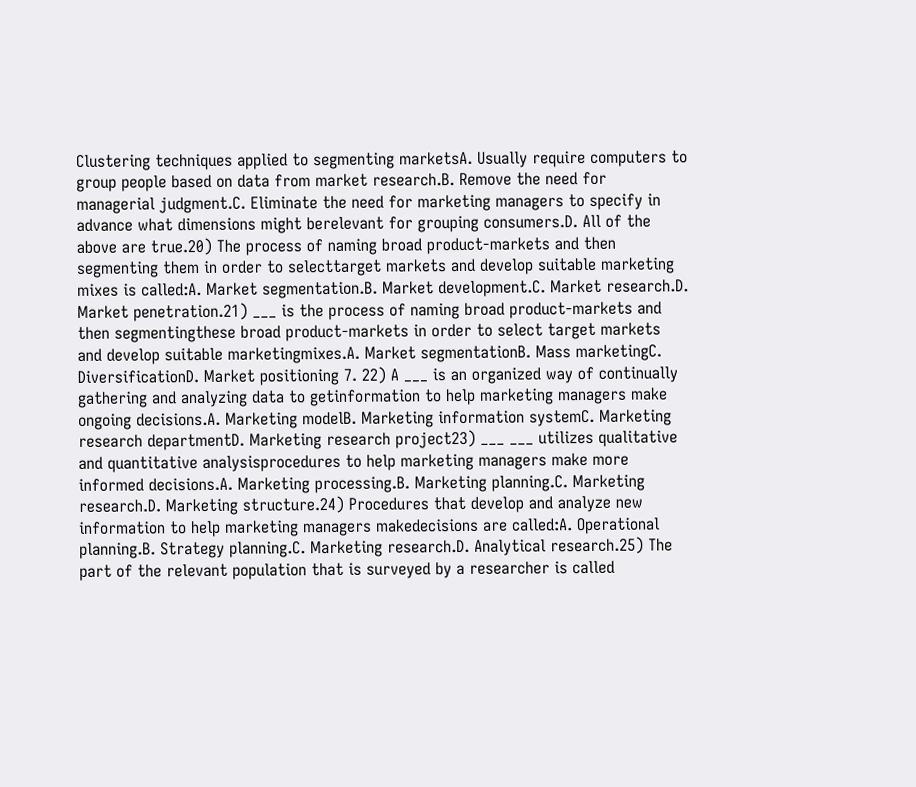Clustering techniques applied to segmenting marketsA. Usually require computers to group people based on data from market research.B. Remove the need for managerial judgment.C. Eliminate the need for marketing managers to specify in advance what dimensions might berelevant for grouping consumers.D. All of the above are true.20) The process of naming broad product-markets and then segmenting them in order to selecttarget markets and develop suitable marketing mixes is called:A. Market segmentation.B. Market development.C. Market research.D. Market penetration.21) ___ is the process of naming broad product-markets and then segmentingthese broad product-markets in order to select target markets and develop suitable marketingmixes.A. Market segmentationB. Mass marketingC. DiversificationD. Market positioning 7. 22) A ___ is an organized way of continually gathering and analyzing data to getinformation to help marketing managers make ongoing decisions.A. Marketing modelB. Marketing information systemC. Marketing research departmentD. Marketing research project23) ___ ___ utilizes qualitative and quantitative analysisprocedures to help marketing managers make more informed decisions.A. Marketing processing.B. Marketing planning.C. Marketing research.D. Marketing structure.24) Procedures that develop and analyze new information to help marketing managers makedecisions are called:A. Operational planning.B. Strategy planning.C. Marketing research.D. Analytical research.25) The part of the relevant population that is surveyed by a researcher is called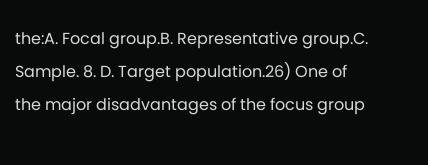the:A. Focal group.B. Representative group.C. Sample. 8. D. Target population.26) One of the major disadvantages of the focus group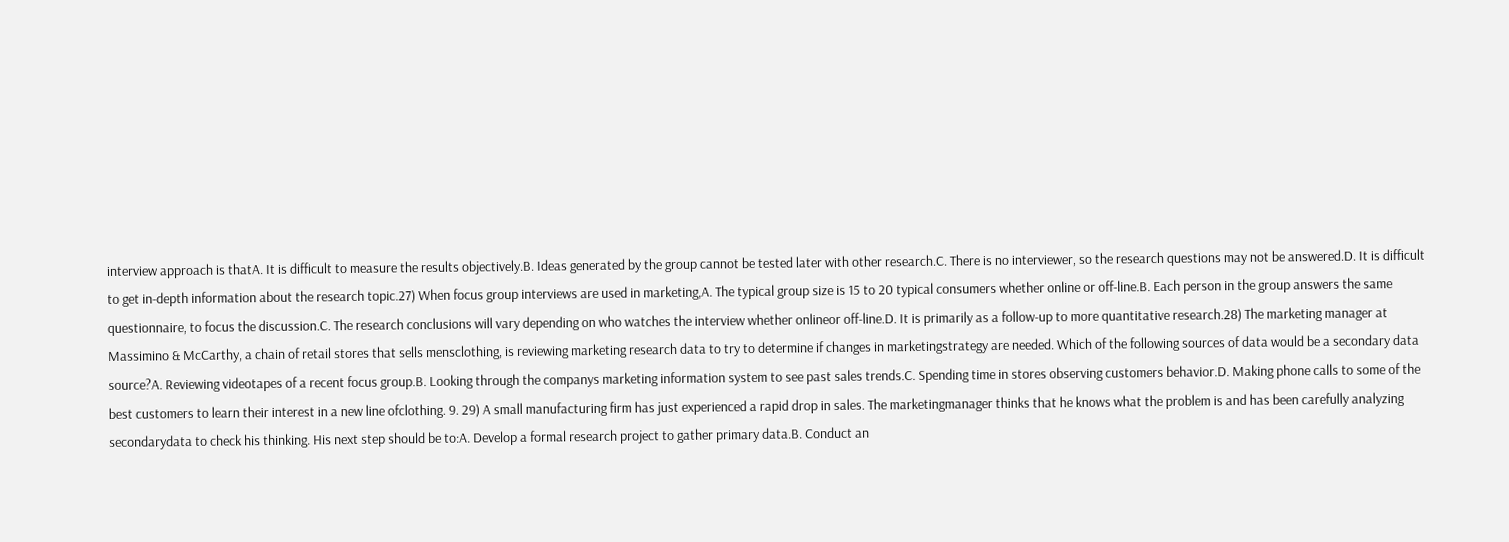interview approach is thatA. It is difficult to measure the results objectively.B. Ideas generated by the group cannot be tested later with other research.C. There is no interviewer, so the research questions may not be answered.D. It is difficult to get in-depth information about the research topic.27) When focus group interviews are used in marketing,A. The typical group size is 15 to 20 typical consumers whether online or off-line.B. Each person in the group answers the same questionnaire, to focus the discussion.C. The research conclusions will vary depending on who watches the interview whether onlineor off-line.D. It is primarily as a follow-up to more quantitative research.28) The marketing manager at Massimino & McCarthy, a chain of retail stores that sells mensclothing, is reviewing marketing research data to try to determine if changes in marketingstrategy are needed. Which of the following sources of data would be a secondary data source?A. Reviewing videotapes of a recent focus group.B. Looking through the companys marketing information system to see past sales trends.C. Spending time in stores observing customers behavior.D. Making phone calls to some of the best customers to learn their interest in a new line ofclothing. 9. 29) A small manufacturing firm has just experienced a rapid drop in sales. The marketingmanager thinks that he knows what the problem is and has been carefully analyzing secondarydata to check his thinking. His next step should be to:A. Develop a formal research project to gather primary data.B. Conduct an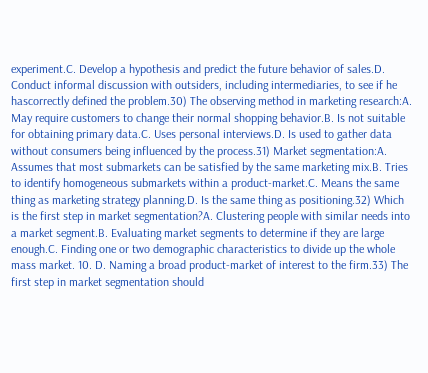experiment.C. Develop a hypothesis and predict the future behavior of sales.D. Conduct informal discussion with outsiders, including intermediaries, to see if he hascorrectly defined the problem.30) The observing method in marketing research:A. May require customers to change their normal shopping behavior.B. Is not suitable for obtaining primary data.C. Uses personal interviews.D. Is used to gather data without consumers being influenced by the process.31) Market segmentation:A. Assumes that most submarkets can be satisfied by the same marketing mix.B. Tries to identify homogeneous submarkets within a product-market.C. Means the same thing as marketing strategy planning.D. Is the same thing as positioning.32) Which is the first step in market segmentation?A. Clustering people with similar needs into a market segment.B. Evaluating market segments to determine if they are large enough.C. Finding one or two demographic characteristics to divide up the whole mass market. 10. D. Naming a broad product-market of interest to the firm.33) The first step in market segmentation should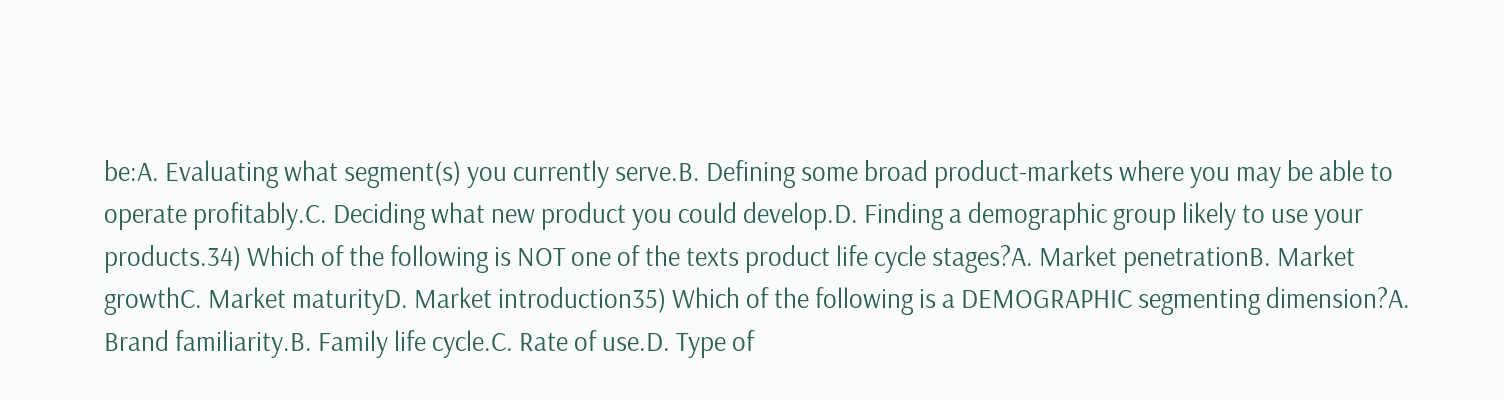be:A. Evaluating what segment(s) you currently serve.B. Defining some broad product-markets where you may be able to operate profitably.C. Deciding what new product you could develop.D. Finding a demographic group likely to use your products.34) Which of the following is NOT one of the texts product life cycle stages?A. Market penetrationB. Market growthC. Market maturityD. Market introduction35) Which of the following is a DEMOGRAPHIC segmenting dimension?A. Brand familiarity.B. Family life cycle.C. Rate of use.D. Type of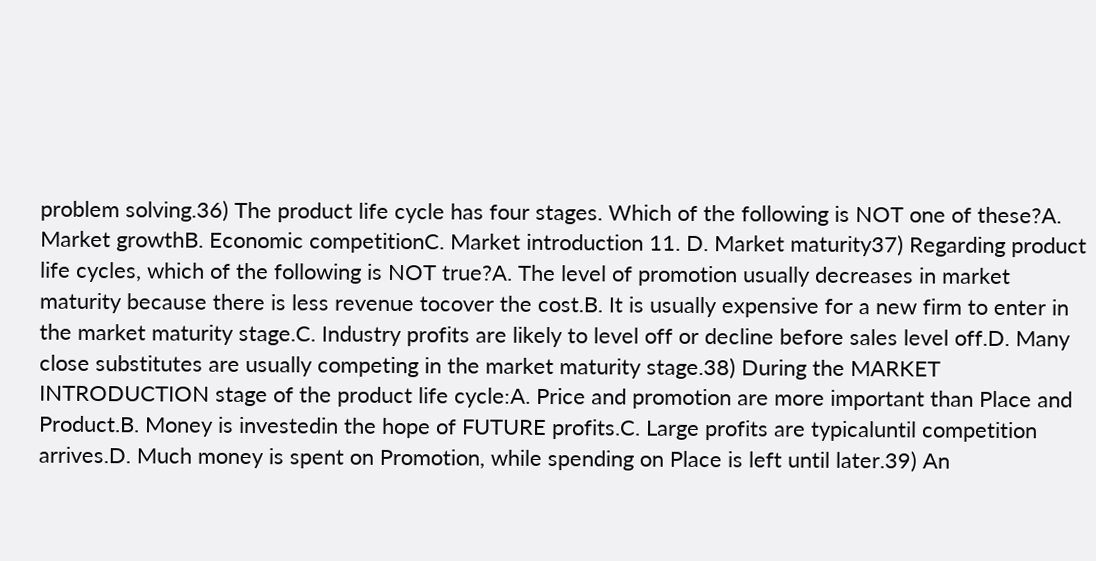problem solving.36) The product life cycle has four stages. Which of the following is NOT one of these?A. Market growthB. Economic competitionC. Market introduction 11. D. Market maturity37) Regarding product life cycles, which of the following is NOT true?A. The level of promotion usually decreases in market maturity because there is less revenue tocover the cost.B. It is usually expensive for a new firm to enter in the market maturity stage.C. Industry profits are likely to level off or decline before sales level off.D. Many close substitutes are usually competing in the market maturity stage.38) During the MARKET INTRODUCTION stage of the product life cycle:A. Price and promotion are more important than Place and Product.B. Money is investedin the hope of FUTURE profits.C. Large profits are typicaluntil competition arrives.D. Much money is spent on Promotion, while spending on Place is left until later.39) An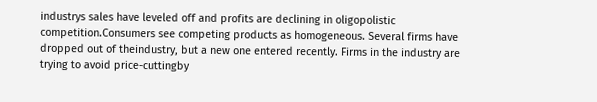industrys sales have leveled off and profits are declining in oligopolistic competition.Consumers see competing products as homogeneous. Several firms have dropped out of theindustry, but a new one entered recently. Firms in the industry are trying to avoid price-cuttingby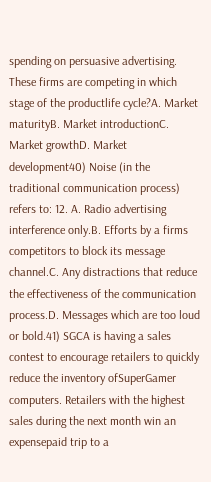spending on persuasive advertising. These firms are competing in which stage of the productlife cycle?A. Market maturityB. Market introductionC. Market growthD. Market development40) Noise (in the traditional communication process) refers to: 12. A. Radio advertising interference only.B. Efforts by a firms competitors to block its message channel.C. Any distractions that reduce the effectiveness of the communication process.D. Messages which are too loud or bold.41) SGCA is having a sales contest to encourage retailers to quickly reduce the inventory ofSuperGamer computers. Retailers with the highest sales during the next month win an expensepaid trip to a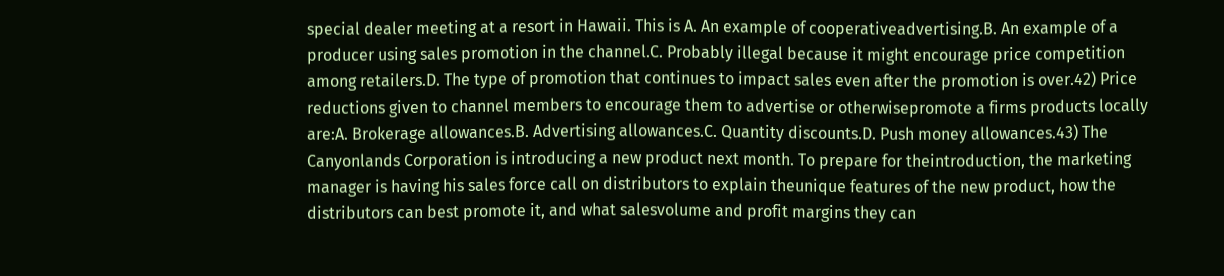special dealer meeting at a resort in Hawaii. This is A. An example of cooperativeadvertising.B. An example of a producer using sales promotion in the channel.C. Probably illegal because it might encourage price competition among retailers.D. The type of promotion that continues to impact sales even after the promotion is over.42) Price reductions given to channel members to encourage them to advertise or otherwisepromote a firms products locally are:A. Brokerage allowances.B. Advertising allowances.C. Quantity discounts.D. Push money allowances.43) The Canyonlands Corporation is introducing a new product next month. To prepare for theintroduction, the marketing manager is having his sales force call on distributors to explain theunique features of the new product, how the distributors can best promote it, and what salesvolume and profit margins they can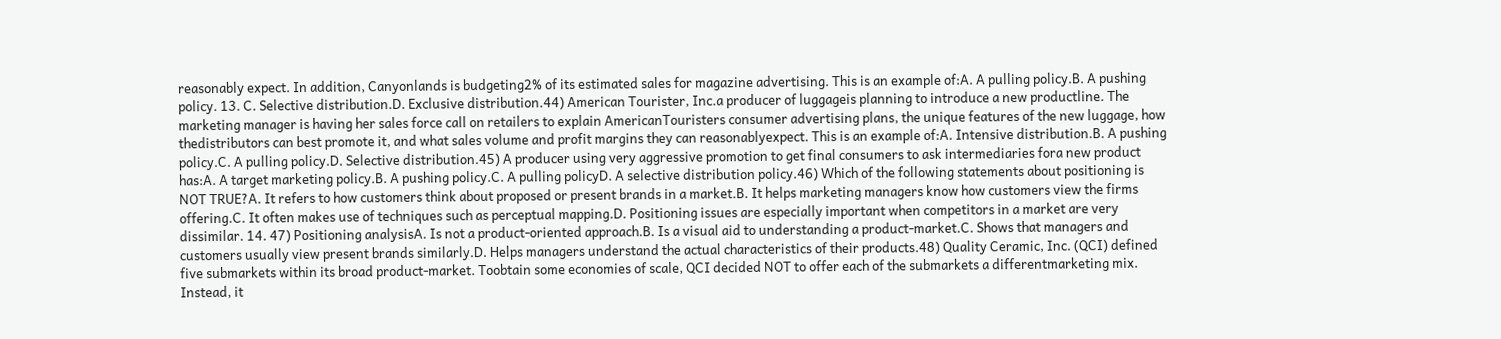reasonably expect. In addition, Canyonlands is budgeting2% of its estimated sales for magazine advertising. This is an example of:A. A pulling policy.B. A pushing policy. 13. C. Selective distribution.D. Exclusive distribution.44) American Tourister, Inc.a producer of luggageis planning to introduce a new productline. The marketing manager is having her sales force call on retailers to explain AmericanTouristers consumer advertising plans, the unique features of the new luggage, how thedistributors can best promote it, and what sales volume and profit margins they can reasonablyexpect. This is an example of:A. Intensive distribution.B. A pushing policy.C. A pulling policy.D. Selective distribution.45) A producer using very aggressive promotion to get final consumers to ask intermediaries fora new product has:A. A target marketing policy.B. A pushing policy.C. A pulling policyD. A selective distribution policy.46) Which of the following statements about positioning is NOT TRUE?A. It refers to how customers think about proposed or present brands in a market.B. It helps marketing managers know how customers view the firms offering.C. It often makes use of techniques such as perceptual mapping.D. Positioning issues are especially important when competitors in a market are very dissimilar. 14. 47) Positioning analysisA. Is not a product-oriented approach.B. Is a visual aid to understanding a product-market.C. Shows that managers and customers usually view present brands similarly.D. Helps managers understand the actual characteristics of their products.48) Quality Ceramic, Inc. (QCI) defined five submarkets within its broad product-market. Toobtain some economies of scale, QCI decided NOT to offer each of the submarkets a differentmarketing mix. Instead, it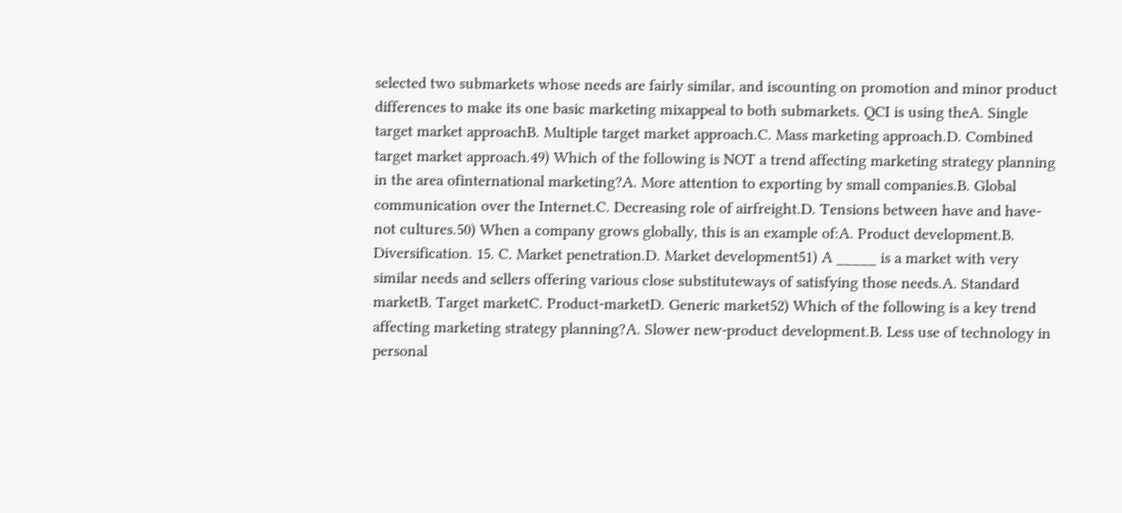selected two submarkets whose needs are fairly similar, and iscounting on promotion and minor product differences to make its one basic marketing mixappeal to both submarkets. QCI is using theA. Single target market approachB. Multiple target market approach.C. Mass marketing approach.D. Combined target market approach.49) Which of the following is NOT a trend affecting marketing strategy planning in the area ofinternational marketing?A. More attention to exporting by small companies.B. Global communication over the Internet.C. Decreasing role of airfreight.D. Tensions between have and have-not cultures.50) When a company grows globally, this is an example of:A. Product development.B. Diversification. 15. C. Market penetration.D. Market development51) A _____ is a market with very similar needs and sellers offering various close substituteways of satisfying those needs.A. Standard marketB. Target marketC. Product-marketD. Generic market52) Which of the following is a key trend affecting marketing strategy planning?A. Slower new-product development.B. Less use of technology in personal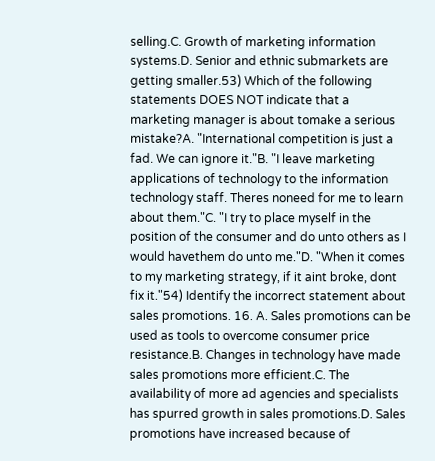selling.C. Growth of marketing information systems.D. Senior and ethnic submarkets are getting smaller.53) Which of the following statements DOES NOT indicate that a marketing manager is about tomake a serious mistake?A. "International competition is just a fad. We can ignore it."B. "I leave marketing applications of technology to the information technology staff. Theres noneed for me to learn about them."C. "I try to place myself in the position of the consumer and do unto others as I would havethem do unto me."D. "When it comes to my marketing strategy, if it aint broke, dont fix it."54) Identify the incorrect statement about sales promotions. 16. A. Sales promotions can be used as tools to overcome consumer price resistance.B. Changes in technology have made sales promotions more efficient.C. The availability of more ad agencies and specialists has spurred growth in sales promotions.D. Sales promotions have increased because of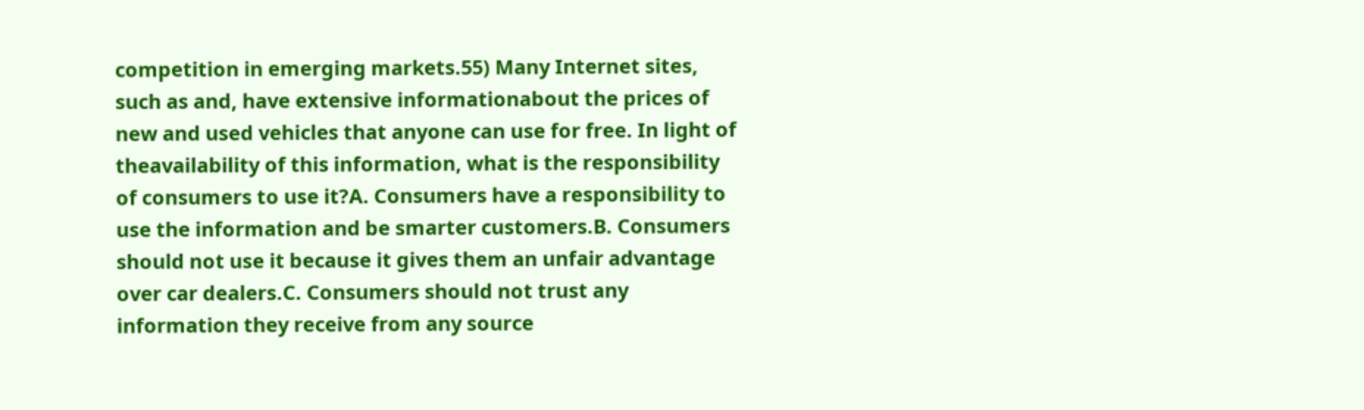competition in emerging markets.55) Many Internet sites, such as and, have extensive informationabout the prices of new and used vehicles that anyone can use for free. In light of theavailability of this information, what is the responsibility of consumers to use it?A. Consumers have a responsibility to use the information and be smarter customers.B. Consumers should not use it because it gives them an unfair advantage over car dealers.C. Consumers should not trust any information they receive from any source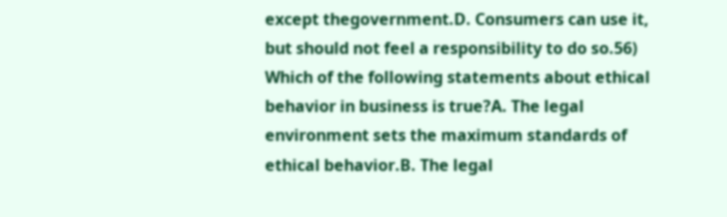except thegovernment.D. Consumers can use it, but should not feel a responsibility to do so.56) Which of the following statements about ethical behavior in business is true?A. The legal environment sets the maximum standards of ethical behavior.B. The legal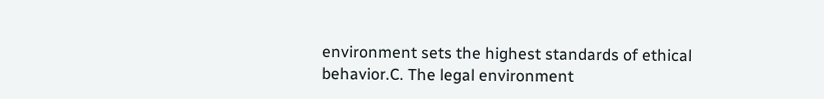environment sets the highest standards of ethical behavior.C. The legal environment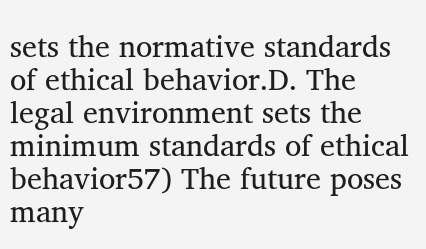sets the normative standards of ethical behavior.D. The legal environment sets the minimum standards of ethical behavior57) The future poses many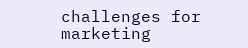challenges for marketing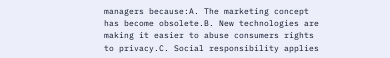managers because:A. The marketing concept has become obsolete.B. New technologies are making it easier to abuse consumers rights to privacy.C. Social responsibility applies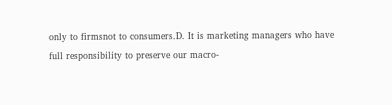only to firmsnot to consumers.D. It is marketing managers who have full responsibility to preserve our macro-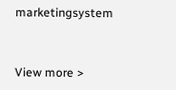marketingsystem


View more >